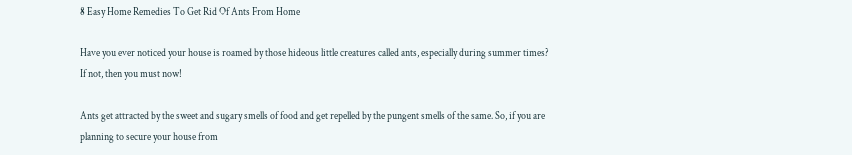8 Easy Home Remedies To Get Rid Of Ants From Home

Have you ever noticed your house is roamed by those hideous little creatures called ants, especially during summer times? If not, then you must now!

Ants get attracted by the sweet and sugary smells of food and get repelled by the pungent smells of the same. So, if you are planning to secure your house from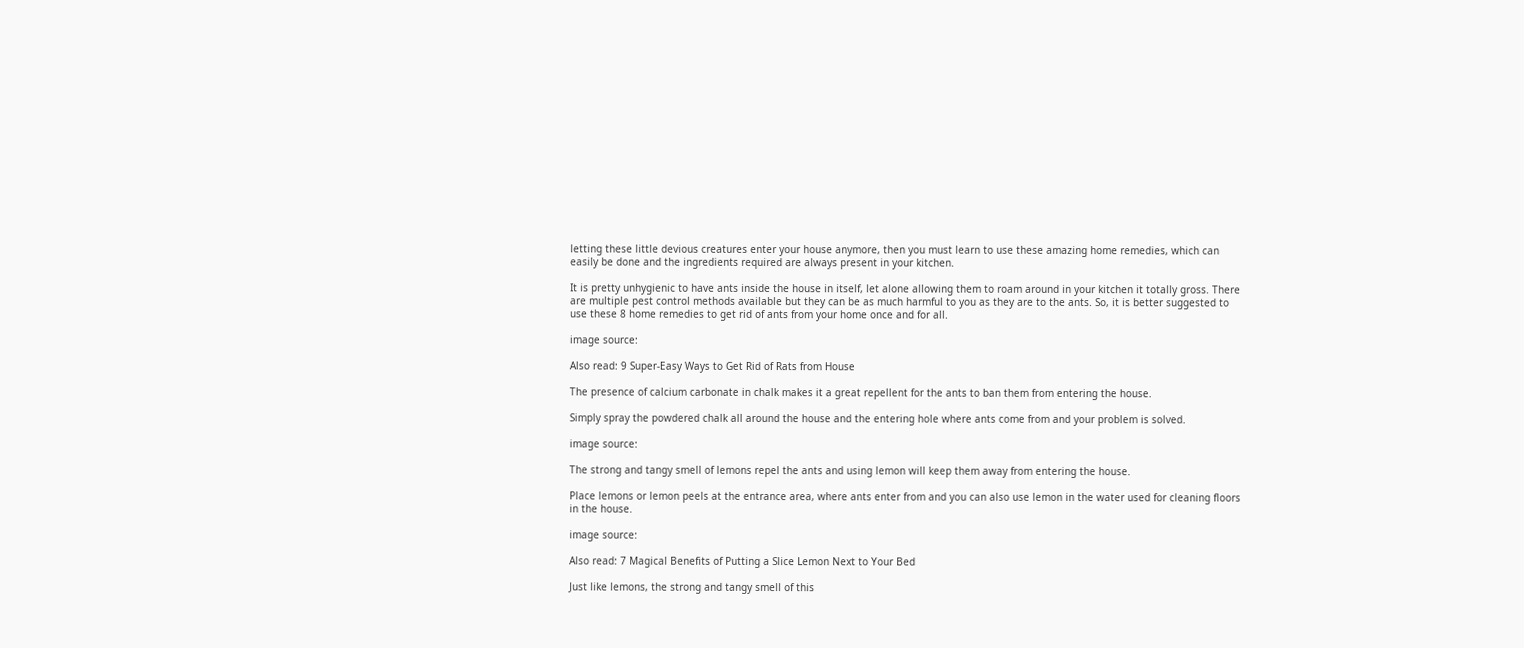letting these little devious creatures enter your house anymore, then you must learn to use these amazing home remedies, which can easily be done and the ingredients required are always present in your kitchen.

It is pretty unhygienic to have ants inside the house in itself, let alone allowing them to roam around in your kitchen it totally gross. There are multiple pest control methods available but they can be as much harmful to you as they are to the ants. So, it is better suggested to use these 8 home remedies to get rid of ants from your home once and for all.

image source:

Also read: 9 Super-Easy Ways to Get Rid of Rats from House

The presence of calcium carbonate in chalk makes it a great repellent for the ants to ban them from entering the house.

Simply spray the powdered chalk all around the house and the entering hole where ants come from and your problem is solved.

image source:

The strong and tangy smell of lemons repel the ants and using lemon will keep them away from entering the house.

Place lemons or lemon peels at the entrance area, where ants enter from and you can also use lemon in the water used for cleaning floors in the house.

image source:

Also read: 7 Magical Benefits of Putting a Slice Lemon Next to Your Bed

Just like lemons, the strong and tangy smell of this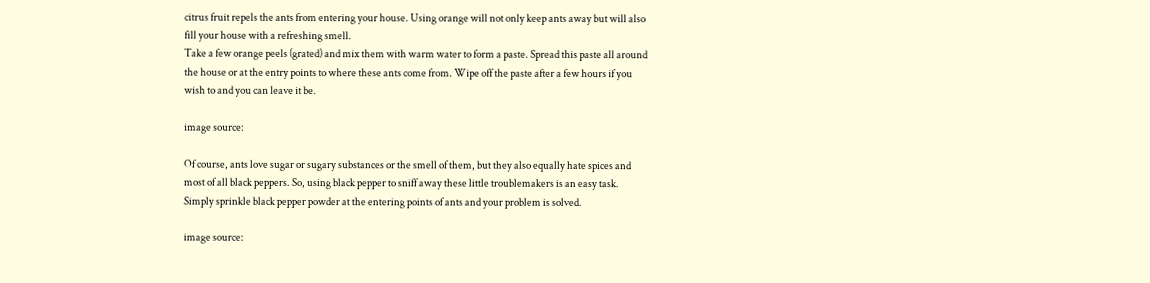citrus fruit repels the ants from entering your house. Using orange will not only keep ants away but will also fill your house with a refreshing smell.
Take a few orange peels (grated) and mix them with warm water to form a paste. Spread this paste all around the house or at the entry points to where these ants come from. Wipe off the paste after a few hours if you wish to and you can leave it be.

image source:

Of course, ants love sugar or sugary substances or the smell of them, but they also equally hate spices and most of all black peppers. So, using black pepper to sniff away these little troublemakers is an easy task.
Simply sprinkle black pepper powder at the entering points of ants and your problem is solved.

image source: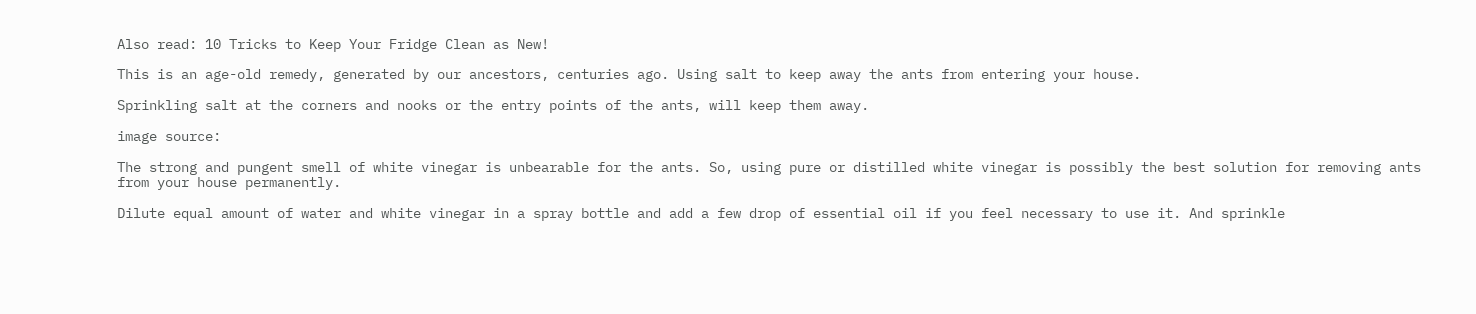Also read: 10 Tricks to Keep Your Fridge Clean as New!

This is an age-old remedy, generated by our ancestors, centuries ago. Using salt to keep away the ants from entering your house.

Sprinkling salt at the corners and nooks or the entry points of the ants, will keep them away.

image source:

The strong and pungent smell of white vinegar is unbearable for the ants. So, using pure or distilled white vinegar is possibly the best solution for removing ants from your house permanently.

Dilute equal amount of water and white vinegar in a spray bottle and add a few drop of essential oil if you feel necessary to use it. And sprinkle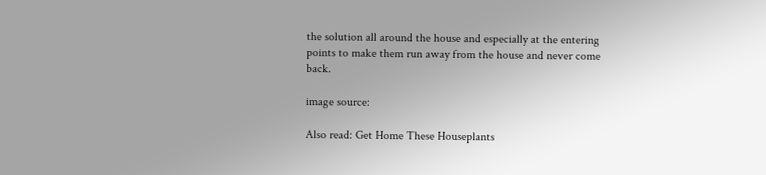the solution all around the house and especially at the entering points to make them run away from the house and never come back.

image source:

Also read: Get Home These Houseplants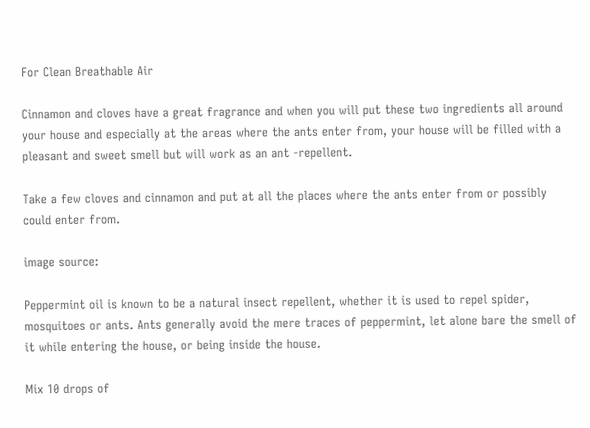For Clean Breathable Air

Cinnamon and cloves have a great fragrance and when you will put these two ingredients all around your house and especially at the areas where the ants enter from, your house will be filled with a pleasant and sweet smell but will work as an ant -repellent.

Take a few cloves and cinnamon and put at all the places where the ants enter from or possibly could enter from.

image source:

Peppermint oil is known to be a natural insect repellent, whether it is used to repel spider, mosquitoes or ants. Ants generally avoid the mere traces of peppermint, let alone bare the smell of it while entering the house, or being inside the house.

Mix 10 drops of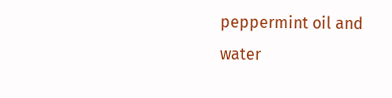peppermint oil and water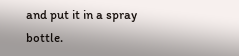and put it in a spray bottle.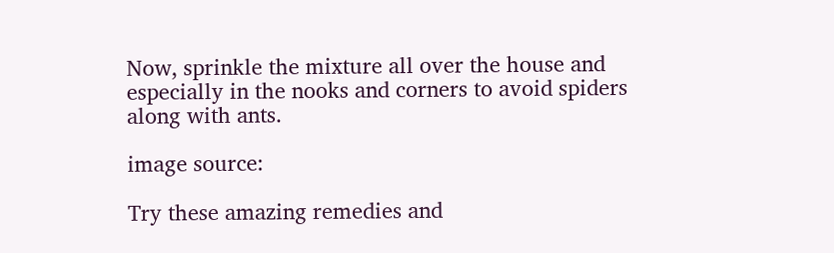Now, sprinkle the mixture all over the house and especially in the nooks and corners to avoid spiders along with ants.

image source:

Try these amazing remedies and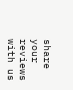share your reviews with us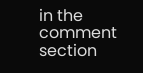in the comment section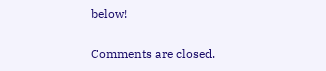below!

Comments are closed.